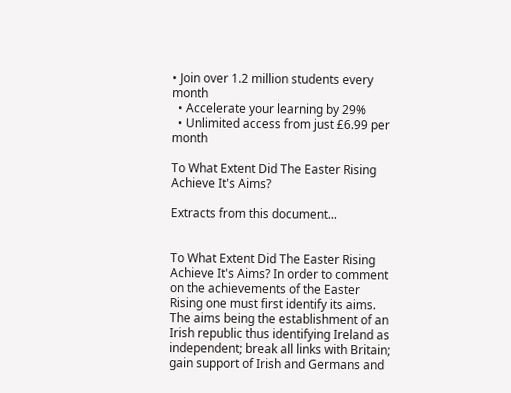• Join over 1.2 million students every month
  • Accelerate your learning by 29%
  • Unlimited access from just £6.99 per month

To What Extent Did The Easter Rising Achieve It's Aims?

Extracts from this document...


To What Extent Did The Easter Rising Achieve It's Aims? In order to comment on the achievements of the Easter Rising one must first identify its aims. The aims being the establishment of an Irish republic thus identifying Ireland as independent; break all links with Britain; gain support of Irish and Germans and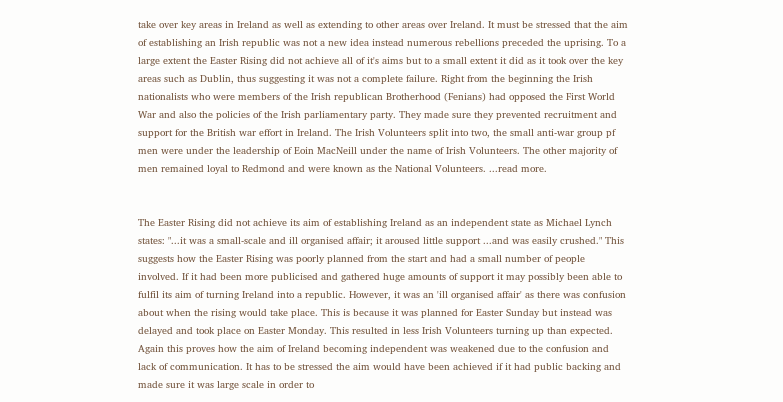take over key areas in Ireland as well as extending to other areas over Ireland. It must be stressed that the aim of establishing an Irish republic was not a new idea instead numerous rebellions preceded the uprising. To a large extent the Easter Rising did not achieve all of it's aims but to a small extent it did as it took over the key areas such as Dublin, thus suggesting it was not a complete failure. Right from the beginning the Irish nationalists who were members of the Irish republican Brotherhood (Fenians) had opposed the First World War and also the policies of the Irish parliamentary party. They made sure they prevented recruitment and support for the British war effort in Ireland. The Irish Volunteers split into two, the small anti-war group pf men were under the leadership of Eoin MacNeill under the name of Irish Volunteers. The other majority of men remained loyal to Redmond and were known as the National Volunteers. ...read more.


The Easter Rising did not achieve its aim of establishing Ireland as an independent state as Michael Lynch states: "...it was a small-scale and ill organised affair; it aroused little support ...and was easily crushed." This suggests how the Easter Rising was poorly planned from the start and had a small number of people involved. If it had been more publicised and gathered huge amounts of support it may possibly been able to fulfil its aim of turning Ireland into a republic. However, it was an 'ill organised affair' as there was confusion about when the rising would take place. This is because it was planned for Easter Sunday but instead was delayed and took place on Easter Monday. This resulted in less Irish Volunteers turning up than expected. Again this proves how the aim of Ireland becoming independent was weakened due to the confusion and lack of communication. It has to be stressed the aim would have been achieved if it had public backing and made sure it was large scale in order to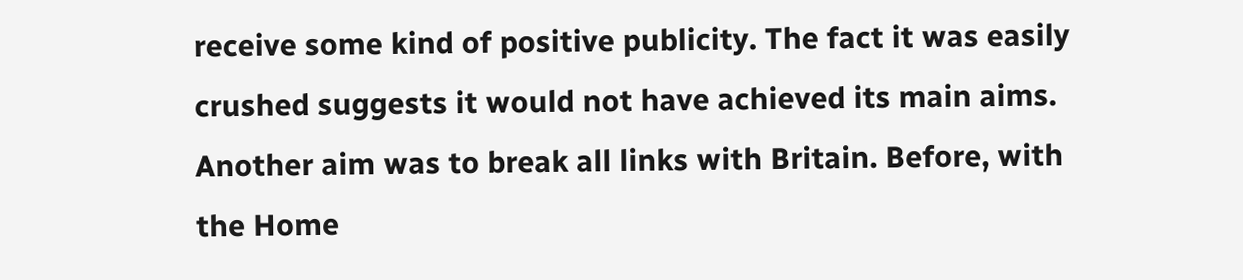receive some kind of positive publicity. The fact it was easily crushed suggests it would not have achieved its main aims. Another aim was to break all links with Britain. Before, with the Home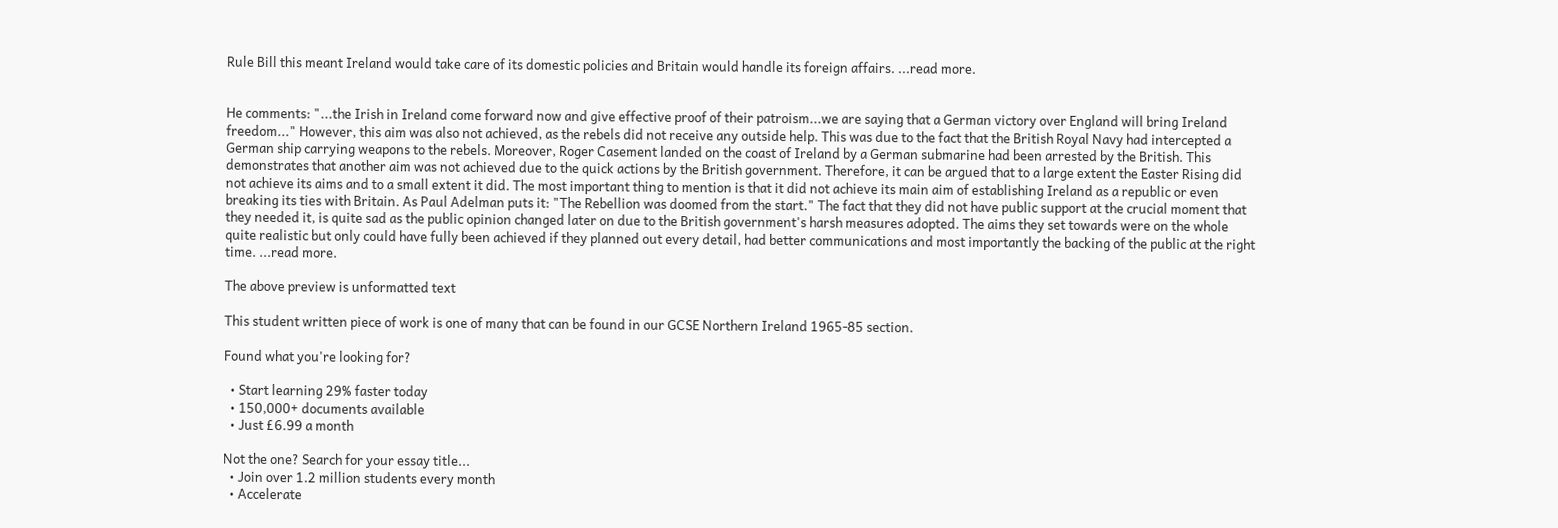Rule Bill this meant Ireland would take care of its domestic policies and Britain would handle its foreign affairs. ...read more.


He comments: "...the Irish in Ireland come forward now and give effective proof of their patroism...we are saying that a German victory over England will bring Ireland freedom..." However, this aim was also not achieved, as the rebels did not receive any outside help. This was due to the fact that the British Royal Navy had intercepted a German ship carrying weapons to the rebels. Moreover, Roger Casement landed on the coast of Ireland by a German submarine had been arrested by the British. This demonstrates that another aim was not achieved due to the quick actions by the British government. Therefore, it can be argued that to a large extent the Easter Rising did not achieve its aims and to a small extent it did. The most important thing to mention is that it did not achieve its main aim of establishing Ireland as a republic or even breaking its ties with Britain. As Paul Adelman puts it: "The Rebellion was doomed from the start." The fact that they did not have public support at the crucial moment that they needed it, is quite sad as the public opinion changed later on due to the British government's harsh measures adopted. The aims they set towards were on the whole quite realistic but only could have fully been achieved if they planned out every detail, had better communications and most importantly the backing of the public at the right time. ...read more.

The above preview is unformatted text

This student written piece of work is one of many that can be found in our GCSE Northern Ireland 1965-85 section.

Found what you're looking for?

  • Start learning 29% faster today
  • 150,000+ documents available
  • Just £6.99 a month

Not the one? Search for your essay title...
  • Join over 1.2 million students every month
  • Accelerate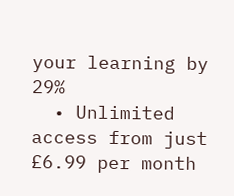your learning by 29%
  • Unlimited access from just £6.99 per month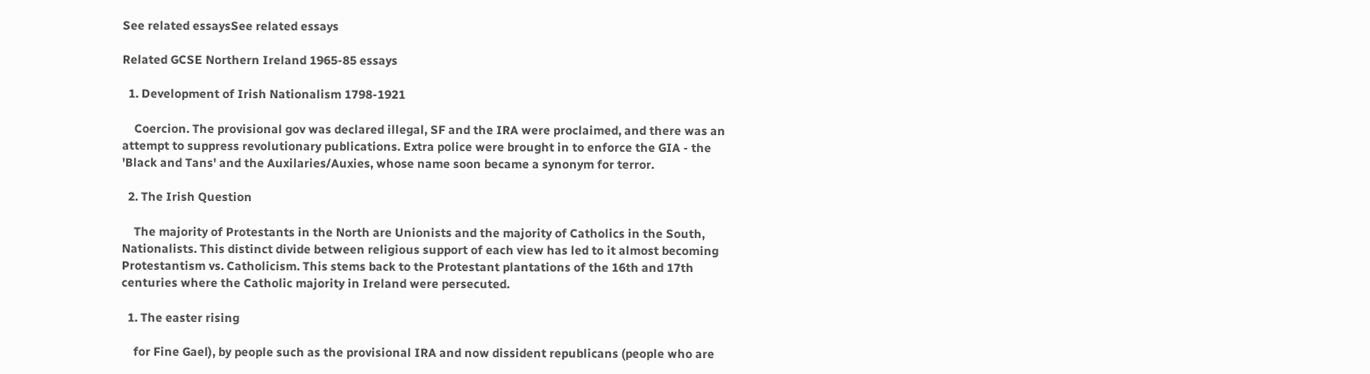See related essaysSee related essays

Related GCSE Northern Ireland 1965-85 essays

  1. Development of Irish Nationalism 1798-1921

    Coercion. The provisional gov was declared illegal, SF and the IRA were proclaimed, and there was an attempt to suppress revolutionary publications. Extra police were brought in to enforce the GIA - the 'Black and Tans' and the Auxilaries/Auxies, whose name soon became a synonym for terror.

  2. The Irish Question

    The majority of Protestants in the North are Unionists and the majority of Catholics in the South, Nationalists. This distinct divide between religious support of each view has led to it almost becoming Protestantism vs. Catholicism. This stems back to the Protestant plantations of the 16th and 17th centuries where the Catholic majority in Ireland were persecuted.

  1. The easter rising

    for Fine Gael), by people such as the provisional IRA and now dissident republicans (people who are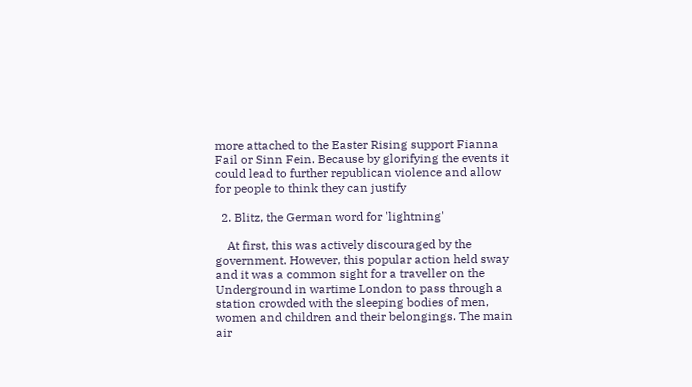more attached to the Easter Rising support Fianna Fail or Sinn Fein. Because by glorifying the events it could lead to further republican violence and allow for people to think they can justify

  2. Blitz, the German word for 'lightning'

    At first, this was actively discouraged by the government. However, this popular action held sway and it was a common sight for a traveller on the Underground in wartime London to pass through a station crowded with the sleeping bodies of men, women and children and their belongings. The main air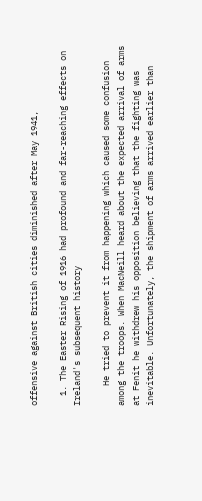offensive against British cities diminished after May 1941,

  1. The Easter Rising of 1916 had profound and far-reaching effects on Ireland's subsequent history

    He tried to prevent it from happening which caused some confusion among the troops. When MacNeill heard about the expected arrival of arms at Fenit he withdrew his opposition believing that the fighting was inevitable. Unfortunately, the shipment of arms arrived earlier than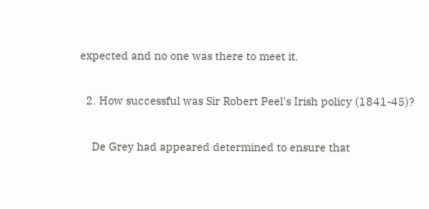expected and no one was there to meet it.

  2. How successful was Sir Robert Peel's Irish policy (1841-45)?

    De Grey had appeared determined to ensure that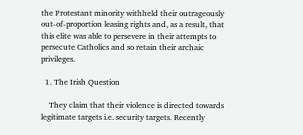the Protestant minority withheld their outrageously out-of-proportion leasing rights and, as a result, that this elite was able to persevere in their attempts to persecute Catholics and so retain their archaic privileges.

  1. The Irish Question

    They claim that their violence is directed towards legitimate targets i.e. security targets. Recently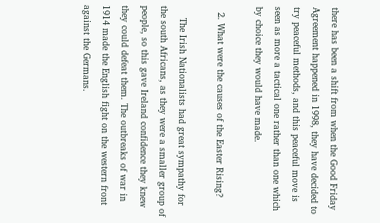there has been a shift from when the Good Friday Agreement happened in 1998, they have decided to try peaceful methods, and this peaceful move is seen as more a tactical one rather than one which by choice they would have made.

  2. What were the causes of the Easter Rising?

    The Irish Nationalists had great sympathy for the south Africans, as they were a smaller group of people, so this gave Ireland confidence they knew they could defeat them. The outbreaks of war in 1914 made the English fight on the western front against the Germans.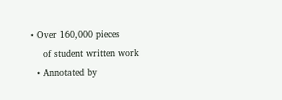• Over 160,000 pieces
    of student written work
  • Annotated by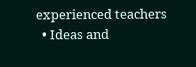experienced teachers
  • Ideas and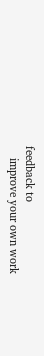feedback to
    improve your own work